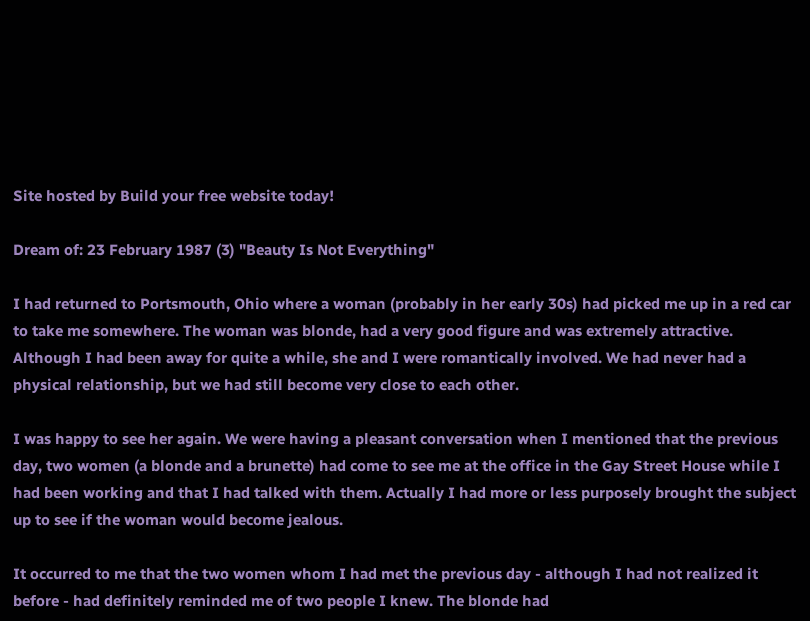Site hosted by Build your free website today!

Dream of: 23 February 1987 (3) "Beauty Is Not Everything"

I had returned to Portsmouth, Ohio where a woman (probably in her early 30s) had picked me up in a red car to take me somewhere. The woman was blonde, had a very good figure and was extremely attractive. Although I had been away for quite a while, she and I were romantically involved. We had never had a physical relationship, but we had still become very close to each other.

I was happy to see her again. We were having a pleasant conversation when I mentioned that the previous day, two women (a blonde and a brunette) had come to see me at the office in the Gay Street House while I had been working and that I had talked with them. Actually I had more or less purposely brought the subject up to see if the woman would become jealous.

It occurred to me that the two women whom I had met the previous day - although I had not realized it before - had definitely reminded me of two people I knew. The blonde had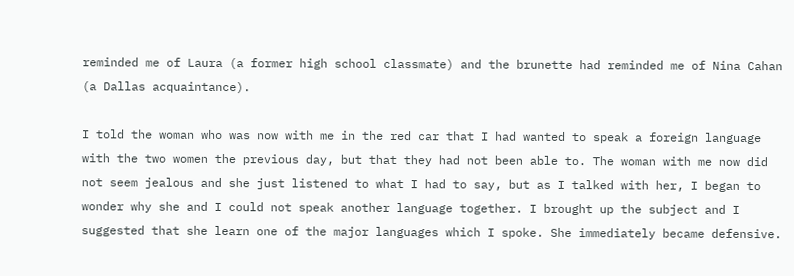reminded me of Laura (a former high school classmate) and the brunette had reminded me of Nina Cahan (a Dallas acquaintance).

I told the woman who was now with me in the red car that I had wanted to speak a foreign language with the two women the previous day, but that they had not been able to. The woman with me now did not seem jealous and she just listened to what I had to say, but as I talked with her, I began to wonder why she and I could not speak another language together. I brought up the subject and I suggested that she learn one of the major languages which I spoke. She immediately became defensive.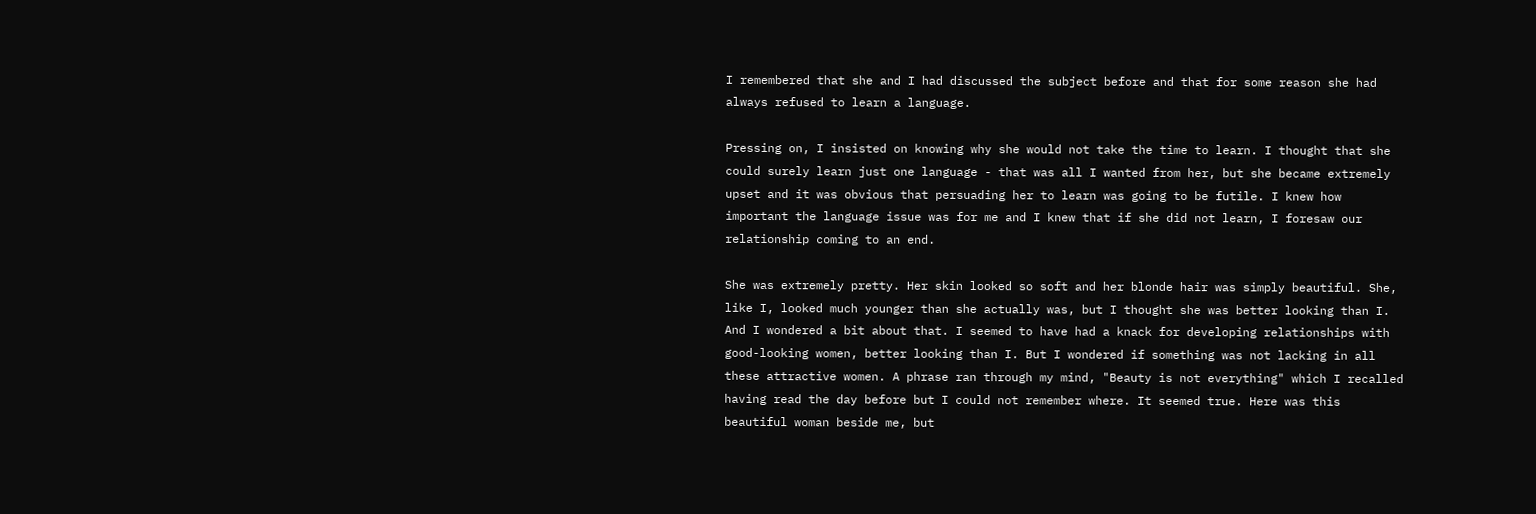I remembered that she and I had discussed the subject before and that for some reason she had always refused to learn a language.

Pressing on, I insisted on knowing why she would not take the time to learn. I thought that she could surely learn just one language - that was all I wanted from her, but she became extremely upset and it was obvious that persuading her to learn was going to be futile. I knew how important the language issue was for me and I knew that if she did not learn, I foresaw our relationship coming to an end.

She was extremely pretty. Her skin looked so soft and her blonde hair was simply beautiful. She, like I, looked much younger than she actually was, but I thought she was better looking than I. And I wondered a bit about that. I seemed to have had a knack for developing relationships with good-looking women, better looking than I. But I wondered if something was not lacking in all these attractive women. A phrase ran through my mind, "Beauty is not everything" which I recalled having read the day before but I could not remember where. It seemed true. Here was this beautiful woman beside me, but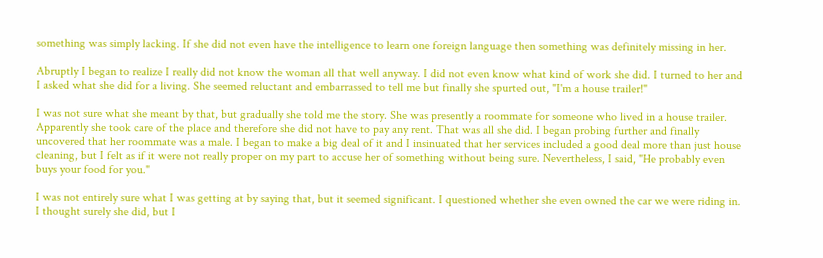something was simply lacking. If she did not even have the intelligence to learn one foreign language then something was definitely missing in her.

Abruptly I began to realize I really did not know the woman all that well anyway. I did not even know what kind of work she did. I turned to her and I asked what she did for a living. She seemed reluctant and embarrassed to tell me but finally she spurted out, "I'm a house trailer!"

I was not sure what she meant by that, but gradually she told me the story. She was presently a roommate for someone who lived in a house trailer. Apparently she took care of the place and therefore she did not have to pay any rent. That was all she did. I began probing further and finally uncovered that her roommate was a male. I began to make a big deal of it and I insinuated that her services included a good deal more than just house cleaning, but I felt as if it were not really proper on my part to accuse her of something without being sure. Nevertheless, I said, "He probably even buys your food for you."

I was not entirely sure what I was getting at by saying that, but it seemed significant. I questioned whether she even owned the car we were riding in. I thought surely she did, but I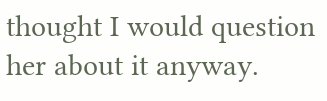thought I would question her about it anyway.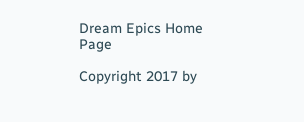Dream Epics Home Page

Copyright 2017 by